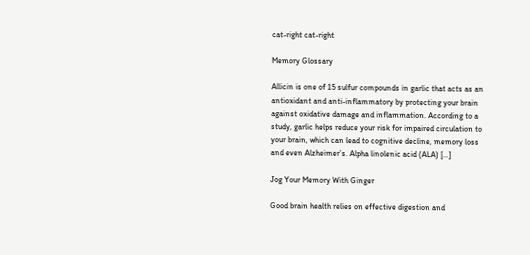cat-right cat-right

Memory Glossary

Allicin is one of 15 sulfur compounds in garlic that acts as an antioxidant and anti-inflammatory by protecting your brain against oxidative damage and inflammation. According to a study, garlic helps reduce your risk for impaired circulation to your brain, which can lead to cognitive decline, memory loss and even Alzheimer’s. Alpha linolenic acid (ALA) […]

Jog Your Memory With Ginger

Good brain health relies on effective digestion and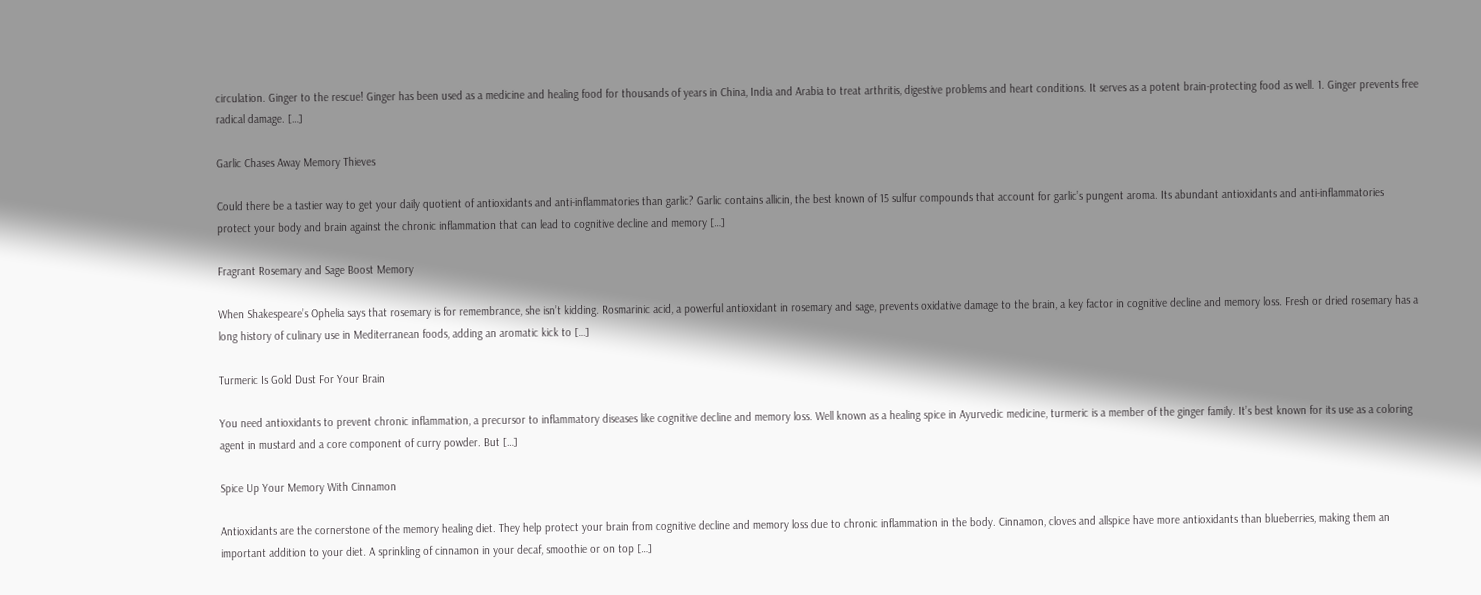circulation. Ginger to the rescue! Ginger has been used as a medicine and healing food for thousands of years in China, India and Arabia to treat arthritis, digestive problems and heart conditions. It serves as a potent brain-protecting food as well. 1. Ginger prevents free radical damage. […]

Garlic Chases Away Memory Thieves

Could there be a tastier way to get your daily quotient of antioxidants and anti-inflammatories than garlic? Garlic contains allicin, the best known of 15 sulfur compounds that account for garlic’s pungent aroma. Its abundant antioxidants and anti-inflammatories protect your body and brain against the chronic inflammation that can lead to cognitive decline and memory […]

Fragrant Rosemary and Sage Boost Memory

When Shakespeare’s Ophelia says that rosemary is for remembrance, she isn’t kidding. Rosmarinic acid, a powerful antioxidant in rosemary and sage, prevents oxidative damage to the brain, a key factor in cognitive decline and memory loss. Fresh or dried rosemary has a long history of culinary use in Mediterranean foods, adding an aromatic kick to […]

Turmeric Is Gold Dust For Your Brain

You need antioxidants to prevent chronic inflammation, a precursor to inflammatory diseases like cognitive decline and memory loss. Well known as a healing spice in Ayurvedic medicine, turmeric is a member of the ginger family. It’s best known for its use as a coloring agent in mustard and a core component of curry powder. But […]

Spice Up Your Memory With Cinnamon

Antioxidants are the cornerstone of the memory healing diet. They help protect your brain from cognitive decline and memory loss due to chronic inflammation in the body. Cinnamon, cloves and allspice have more antioxidants than blueberries, making them an important addition to your diet. A sprinkling of cinnamon in your decaf, smoothie or on top […]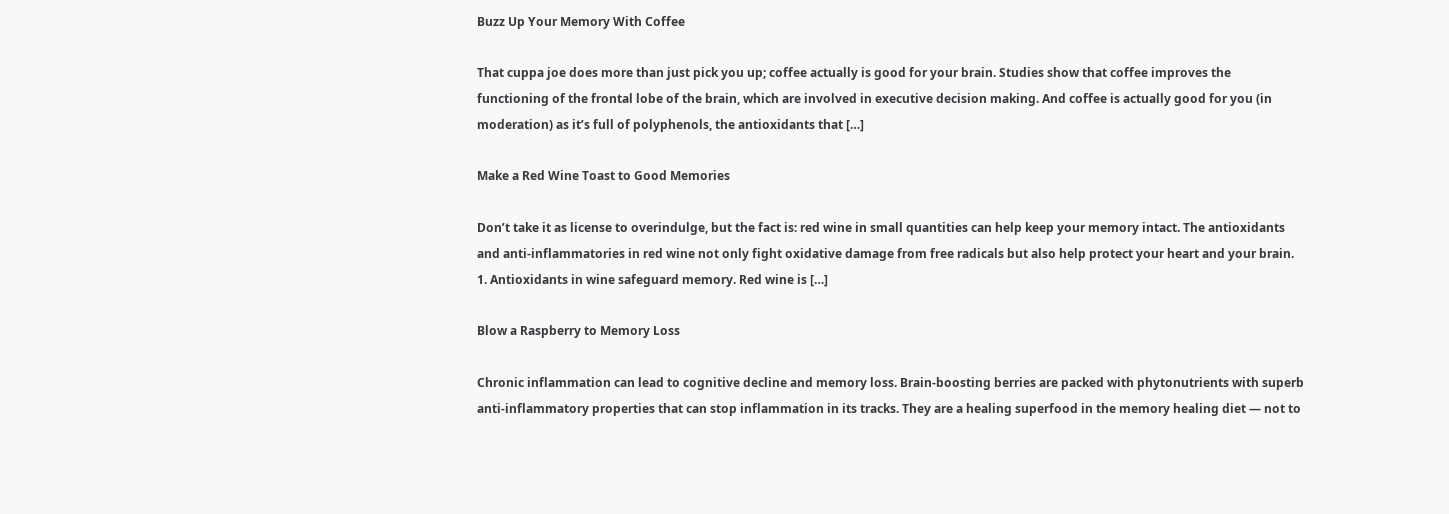Buzz Up Your Memory With Coffee

That cuppa joe does more than just pick you up; coffee actually is good for your brain. Studies show that coffee improves the functioning of the frontal lobe of the brain, which are involved in executive decision making. And coffee is actually good for you (in moderation) as it’s full of polyphenols, the antioxidants that […]

Make a Red Wine Toast to Good Memories

Don’t take it as license to overindulge, but the fact is: red wine in small quantities can help keep your memory intact. The antioxidants and anti-inflammatories in red wine not only fight oxidative damage from free radicals but also help protect your heart and your brain. 1. Antioxidants in wine safeguard memory. Red wine is […]

Blow a Raspberry to Memory Loss

Chronic inflammation can lead to cognitive decline and memory loss. Brain-boosting berries are packed with phytonutrients with superb anti-inflammatory properties that can stop inflammation in its tracks. They are a healing superfood in the memory healing diet — not to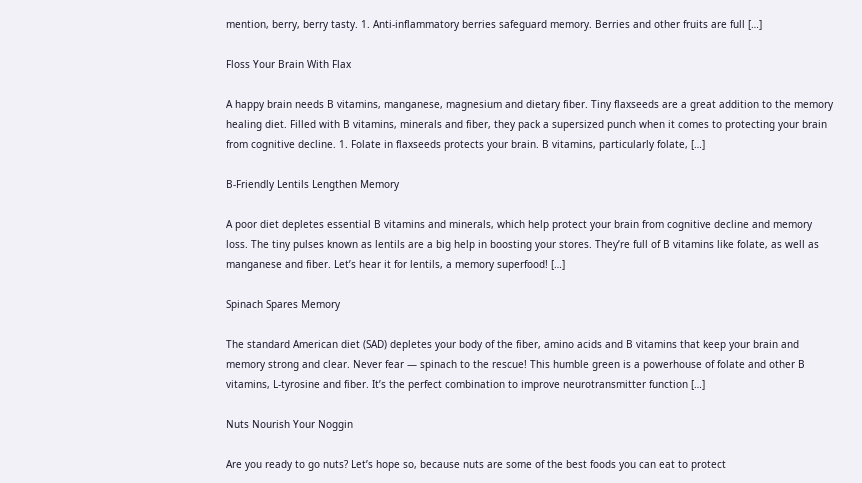mention, berry, berry tasty. 1. Anti-inflammatory berries safeguard memory. Berries and other fruits are full […]

Floss Your Brain With Flax

A happy brain needs B vitamins, manganese, magnesium and dietary fiber. Tiny flaxseeds are a great addition to the memory healing diet. Filled with B vitamins, minerals and fiber, they pack a supersized punch when it comes to protecting your brain from cognitive decline. 1. Folate in flaxseeds protects your brain. B vitamins, particularly folate, […]

B-Friendly Lentils Lengthen Memory

A poor diet depletes essential B vitamins and minerals, which help protect your brain from cognitive decline and memory loss. The tiny pulses known as lentils are a big help in boosting your stores. They’re full of B vitamins like folate, as well as manganese and fiber. Let’s hear it for lentils, a memory superfood! […]

Spinach Spares Memory

The standard American diet (SAD) depletes your body of the fiber, amino acids and B vitamins that keep your brain and memory strong and clear. Never fear — spinach to the rescue! This humble green is a powerhouse of folate and other B vitamins, L-tyrosine and fiber. It’s the perfect combination to improve neurotransmitter function […]

Nuts Nourish Your Noggin

Are you ready to go nuts? Let’s hope so, because nuts are some of the best foods you can eat to protect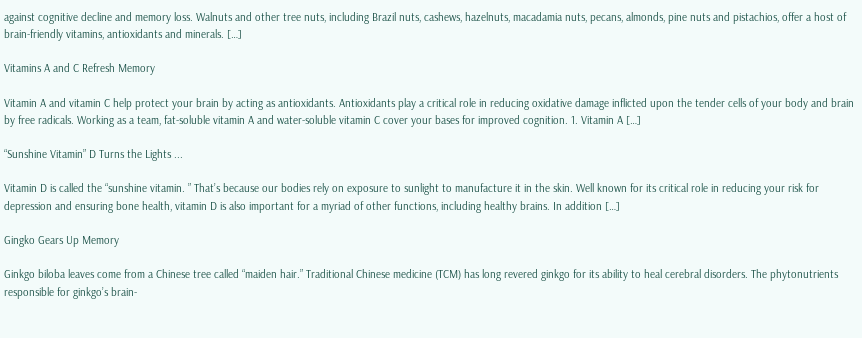against cognitive decline and memory loss. Walnuts and other tree nuts, including Brazil nuts, cashews, hazelnuts, macadamia nuts, pecans, almonds, pine nuts and pistachios, offer a host of brain-friendly vitamins, antioxidants and minerals. […]

Vitamins A and C Refresh Memory

Vitamin A and vitamin C help protect your brain by acting as antioxidants. Antioxidants play a critical role in reducing oxidative damage inflicted upon the tender cells of your body and brain by free radicals. Working as a team, fat-soluble vitamin A and water-soluble vitamin C cover your bases for improved cognition. 1. Vitamin A […]

“Sunshine Vitamin” D Turns the Lights ...

Vitamin D is called the “sunshine vitamin. ” That’s because our bodies rely on exposure to sunlight to manufacture it in the skin. Well known for its critical role in reducing your risk for depression and ensuring bone health, vitamin D is also important for a myriad of other functions, including healthy brains. In addition […]

Gingko Gears Up Memory

Ginkgo biloba leaves come from a Chinese tree called “maiden hair.” Traditional Chinese medicine (TCM) has long revered ginkgo for its ability to heal cerebral disorders. The phytonutrients responsible for ginkgo’s brain-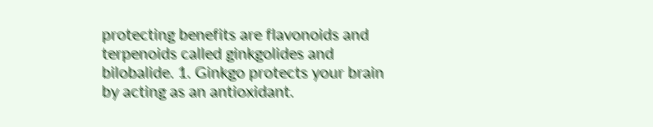protecting benefits are flavonoids and terpenoids called ginkgolides and bilobalide. 1. Ginkgo protects your brain by acting as an antioxidant.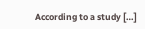According to a study […]